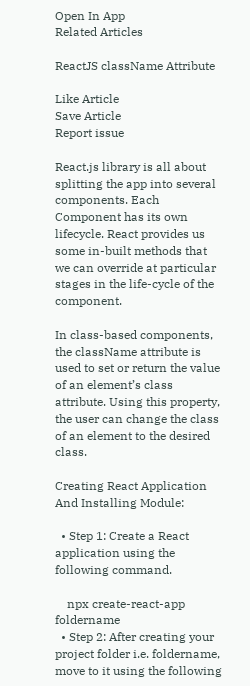Open In App
Related Articles

ReactJS className Attribute

Like Article
Save Article
Report issue

React.js library is all about splitting the app into several components. Each Component has its own lifecycle. React provides us some in-built methods that we can override at particular stages in the life-cycle of the component.

In class-based components, the className attribute is used to set or return the value of an element’s class attribute. Using this property, the user can change the class of an element to the desired class.

Creating React Application And Installing Module:

  • Step 1: Create a React application using the following command.

    npx create-react-app foldername
  • Step 2: After creating your project folder i.e. foldername, move to it using the following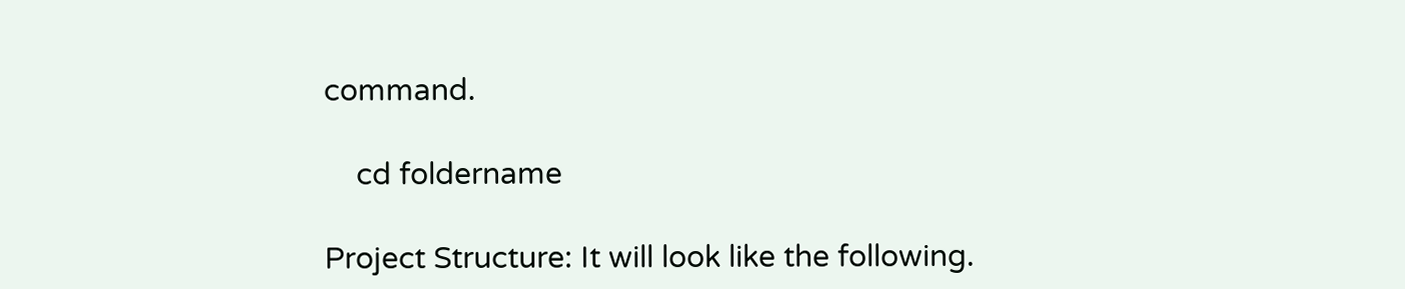command.

    cd foldername

Project Structure: It will look like the following.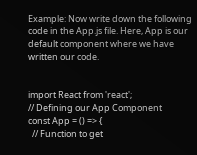Example: Now write down the following code in the App.js file. Here, App is our default component where we have written our code.


import React from 'react';
// Defining our App Component
const App = () => {
  // Function to get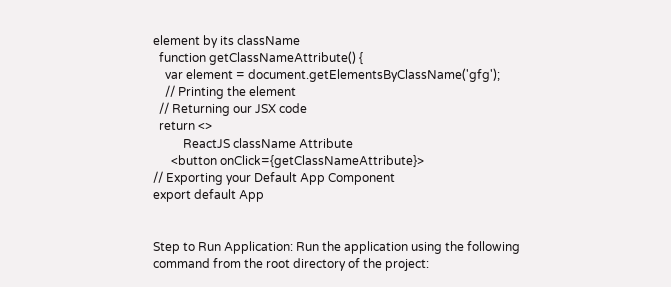element by its className
  function getClassNameAttribute() {
    var element = document.getElementsByClassName('gfg');
    // Printing the element
  // Returning our JSX code
  return <>
          ReactJS className Attribute
      <button onClick={getClassNameAttribute}>
// Exporting your Default App Component
export default App


Step to Run Application: Run the application using the following command from the root directory of the project: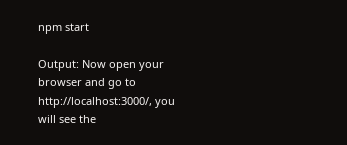npm start

Output: Now open your browser and go to http://localhost:3000/, you will see the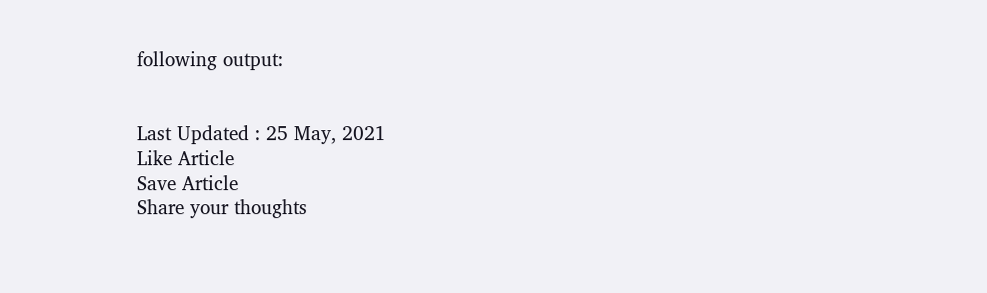following output:


Last Updated : 25 May, 2021
Like Article
Save Article
Share your thoughts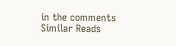in the comments
Similar Reads